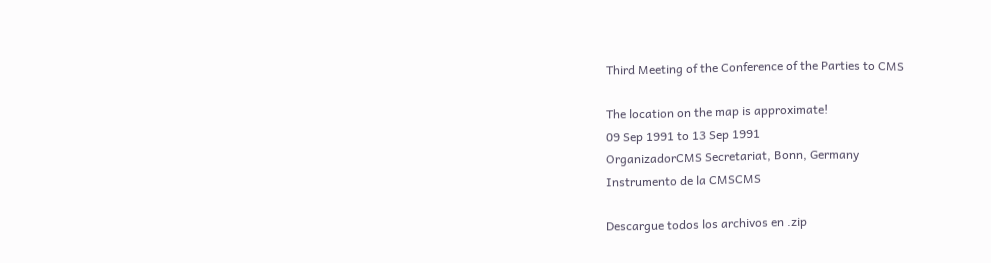Third Meeting of the Conference of the Parties to CMS

The location on the map is approximate!
09 Sep 1991 to 13 Sep 1991
OrganizadorCMS Secretariat, Bonn, Germany
Instrumento de la CMSCMS

Descargue todos los archivos en .zip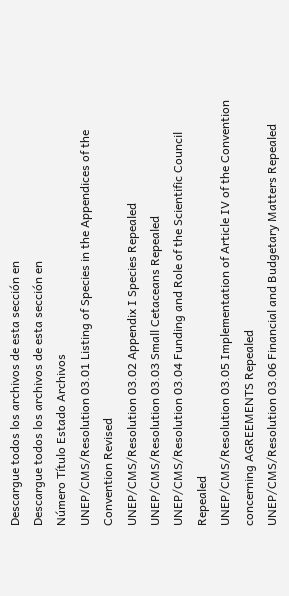Descargue todos los archivos de esta sección en
Descargue todos los archivos de esta sección en
Número Título Estado Archivos
UNEP/CMS/Resolution 03.01 Listing of Species in the Appendices of the Convention Revised
UNEP/CMS/Resolution 03.02 Appendix I Species Repealed
UNEP/CMS/Resolution 03.03 Small Cetaceans Repealed
UNEP/CMS/Resolution 03.04 Funding and Role of the Scientific Council Repealed
UNEP/CMS/Resolution 03.05 Implementation of Article IV of the Convention concerning AGREEMENTS Repealed
UNEP/CMS/Resolution 03.06 Financial and Budgetary Matters Repealed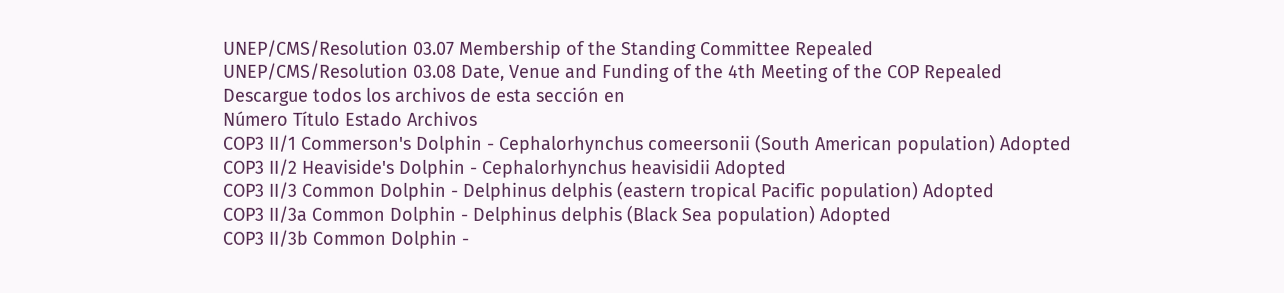UNEP/CMS/Resolution 03.07 Membership of the Standing Committee Repealed
UNEP/CMS/Resolution 03.08 Date, Venue and Funding of the 4th Meeting of the COP Repealed
Descargue todos los archivos de esta sección en
Número Título Estado Archivos
COP3 II/1 Commerson's Dolphin - Cephalorhynchus comeersonii (South American population) Adopted
COP3 II/2 Heaviside's Dolphin - Cephalorhynchus heavisidii Adopted
COP3 II/3 Common Dolphin - Delphinus delphis (eastern tropical Pacific population) Adopted
COP3 II/3a Common Dolphin - Delphinus delphis (Black Sea population) Adopted
COP3 II/3b Common Dolphin -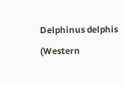Delphinus delphis (Western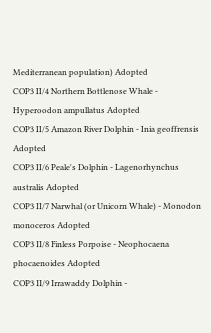Mediterranean population) Adopted
COP3 II/4 Northern Bottlenose Whale - Hyperoodon ampullatus Adopted
COP3 II/5 Amazon River Dolphin - Inia geoffrensis Adopted
COP3 II/6 Peale's Dolphin - Lagenorhynchus australis Adopted
COP3 II/7 Narwhal (or Unicorn Whale) - Monodon monoceros Adopted
COP3 II/8 Finless Porpoise - Neophocaena phocaenoides Adopted
COP3 II/9 Irrawaddy Dolphin -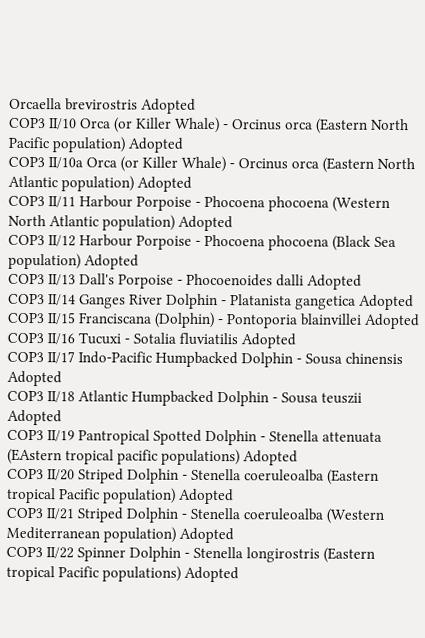Orcaella brevirostris Adopted
COP3 II/10 Orca (or Killer Whale) - Orcinus orca (Eastern North Pacific population) Adopted
COP3 II/10a Orca (or Killer Whale) - Orcinus orca (Eastern North Atlantic population) Adopted
COP3 II/11 Harbour Porpoise - Phocoena phocoena (Western North Atlantic population) Adopted
COP3 II/12 Harbour Porpoise - Phocoena phocoena (Black Sea population) Adopted
COP3 II/13 Dall's Porpoise - Phocoenoides dalli Adopted
COP3 II/14 Ganges River Dolphin - Platanista gangetica Adopted
COP3 II/15 Franciscana (Dolphin) - Pontoporia blainvillei Adopted
COP3 II/16 Tucuxi - Sotalia fluviatilis Adopted
COP3 II/17 Indo-Pacific Humpbacked Dolphin - Sousa chinensis Adopted
COP3 II/18 Atlantic Humpbacked Dolphin - Sousa teuszii Adopted
COP3 II/19 Pantropical Spotted Dolphin - Stenella attenuata (EAstern tropical pacific populations) Adopted
COP3 II/20 Striped Dolphin - Stenella coeruleoalba (Eastern tropical Pacific population) Adopted
COP3 II/21 Striped Dolphin - Stenella coeruleoalba (Western Mediterranean population) Adopted
COP3 II/22 Spinner Dolphin - Stenella longirostris (Eastern tropical Pacific populations) Adopted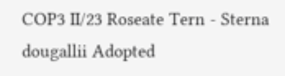COP3 II/23 Roseate Tern - Sterna dougallii Adopted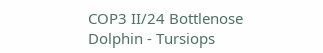COP3 II/24 Bottlenose Dolphin - Tursiops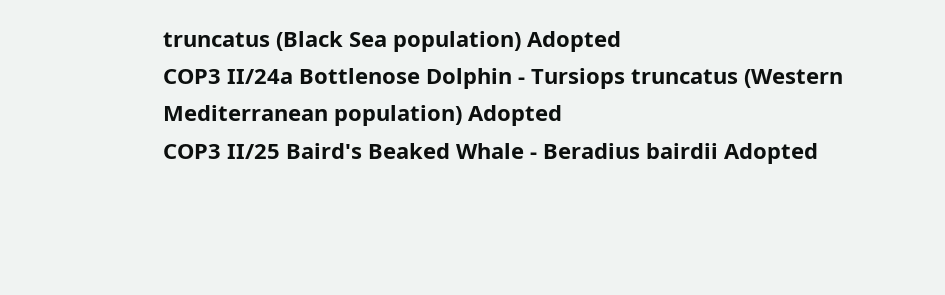truncatus (Black Sea population) Adopted
COP3 II/24a Bottlenose Dolphin - Tursiops truncatus (Western Mediterranean population) Adopted
COP3 II/25 Baird's Beaked Whale - Beradius bairdii Adopted